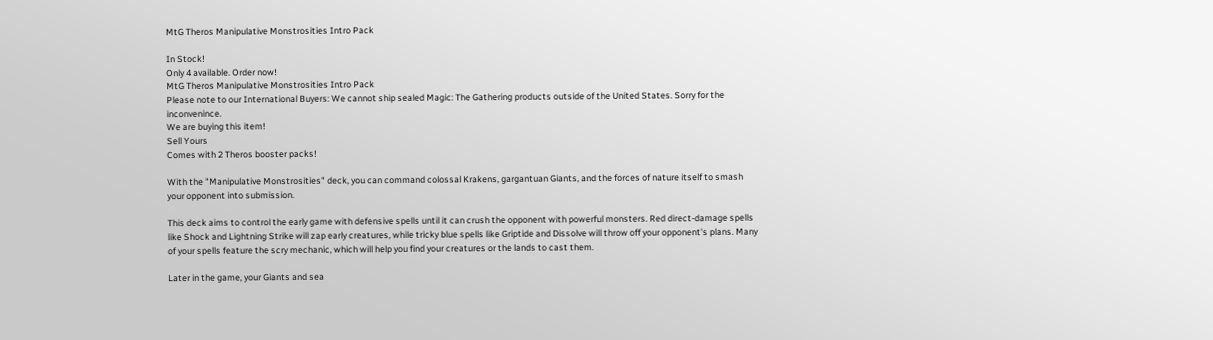MtG Theros Manipulative Monstrosities Intro Pack

In Stock!
Only 4 available. Order now!
MtG Theros Manipulative Monstrosities Intro Pack
Please note to our International Buyers: We cannot ship sealed Magic: The Gathering products outside of the United States. Sorry for the inconvenince.
We are buying this item!
Sell Yours
Comes with 2 Theros booster packs!

With the "Manipulative Monstrosities" deck, you can command colossal Krakens, gargantuan Giants, and the forces of nature itself to smash your opponent into submission.

This deck aims to control the early game with defensive spells until it can crush the opponent with powerful monsters. Red direct-damage spells like Shock and Lightning Strike will zap early creatures, while tricky blue spells like Griptide and Dissolve will throw off your opponent's plans. Many of your spells feature the scry mechanic, which will help you find your creatures or the lands to cast them.

Later in the game, your Giants and sea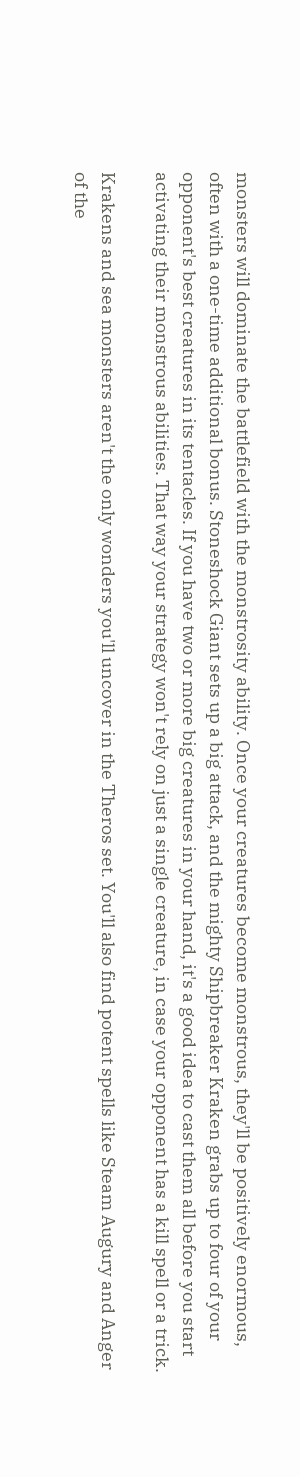monsters will dominate the battlefield with the monstrosity ability. Once your creatures become monstrous, they'll be positively enormous, often with a one-time additional bonus. Stoneshock Giant sets up a big attack, and the mighty Shipbreaker Kraken grabs up to four of your opponent's best creatures in its tentacles. If you have two or more big creatures in your hand, it's a good idea to cast them all before you start activating their monstrous abilities. That way your strategy won't rely on just a single creature, in case your opponent has a kill spell or a trick.

Krakens and sea monsters aren't the only wonders you'll uncover in the Theros set. You'll also find potent spells like Steam Augury and Anger of the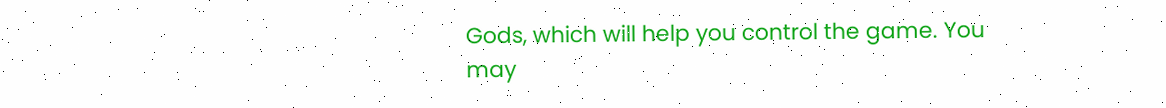Gods, which will help you control the game. You may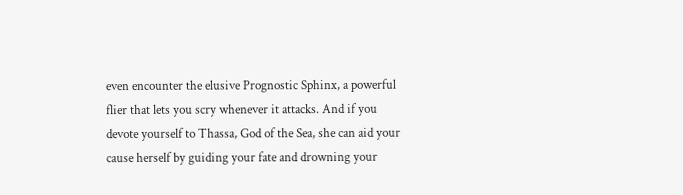even encounter the elusive Prognostic Sphinx, a powerful flier that lets you scry whenever it attacks. And if you devote yourself to Thassa, God of the Sea, she can aid your cause herself by guiding your fate and drowning your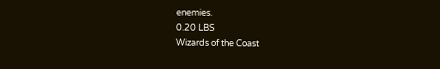enemies.
0.20 LBS
Wizards of the Coast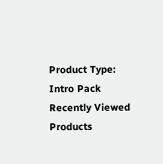Product Type:
Intro Pack
Recently Viewed Products